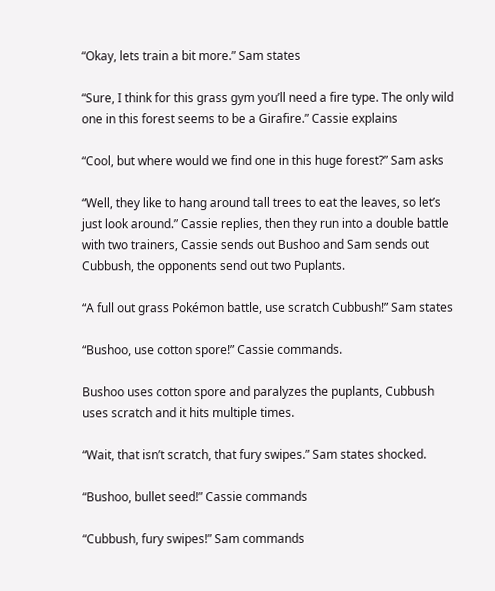“Okay, lets train a bit more.” Sam states

“Sure, I think for this grass gym you’ll need a fire type. The only wild one in this forest seems to be a Girafire.” Cassie explains

“Cool, but where would we find one in this huge forest?” Sam asks

“Well, they like to hang around tall trees to eat the leaves, so let’s just look around.” Cassie replies, then they run into a double battle with two trainers, Cassie sends out Bushoo and Sam sends out Cubbush, the opponents send out two Puplants.

“A full out grass Pokémon battle, use scratch Cubbush!” Sam states

“Bushoo, use cotton spore!” Cassie commands.

Bushoo uses cotton spore and paralyzes the puplants, Cubbush uses scratch and it hits multiple times.

“Wait, that isn’t scratch, that fury swipes.” Sam states shocked.

“Bushoo, bullet seed!” Cassie commands

“Cubbush, fury swipes!” Sam commands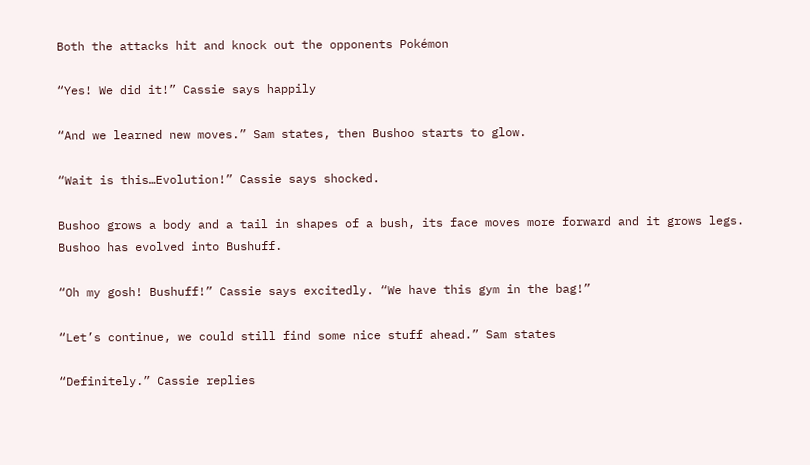Both the attacks hit and knock out the opponents Pokémon

“Yes! We did it!” Cassie says happily

“And we learned new moves.” Sam states, then Bushoo starts to glow.

“Wait is this…Evolution!” Cassie says shocked.

Bushoo grows a body and a tail in shapes of a bush, its face moves more forward and it grows legs. Bushoo has evolved into Bushuff.

“Oh my gosh! Bushuff!” Cassie says excitedly. “We have this gym in the bag!”

“Let’s continue, we could still find some nice stuff ahead.” Sam states

“Definitely.” Cassie replies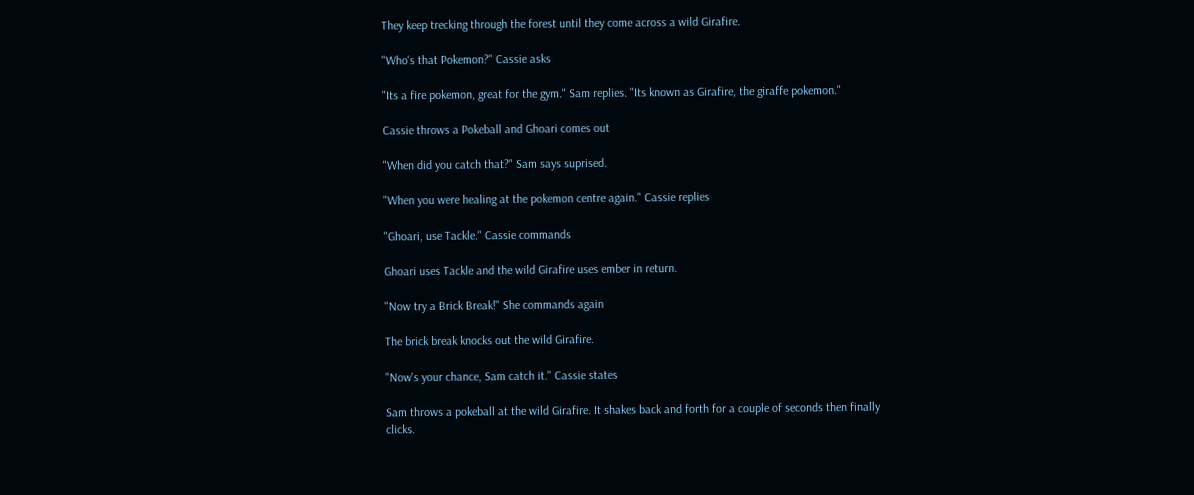They keep trecking through the forest until they come across a wild Girafire.

"Who's that Pokemon?" Cassie asks

"Its a fire pokemon, great for the gym." Sam replies. "Its known as Girafire, the giraffe pokemon."

Cassie throws a Pokeball and Ghoari comes out

"When did you catch that?" Sam says suprised.

"When you were healing at the pokemon centre again." Cassie replies

"Ghoari, use Tackle." Cassie commands

Ghoari uses Tackle and the wild Girafire uses ember in return.

"Now try a Brick Break!" She commands again

The brick break knocks out the wild Girafire.

"Now's your chance, Sam catch it." Cassie states

Sam throws a pokeball at the wild Girafire. It shakes back and forth for a couple of seconds then finally clicks.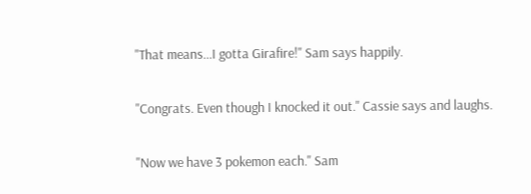"That means...I gotta Girafire!" Sam says happily.

"Congrats. Even though I knocked it out." Cassie says and laughs.

"Now we have 3 pokemon each." Sam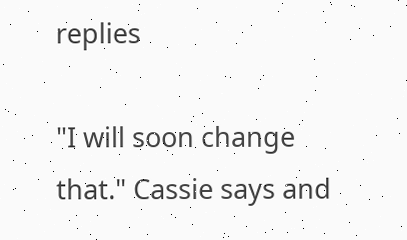replies

"I will soon change that." Cassie says and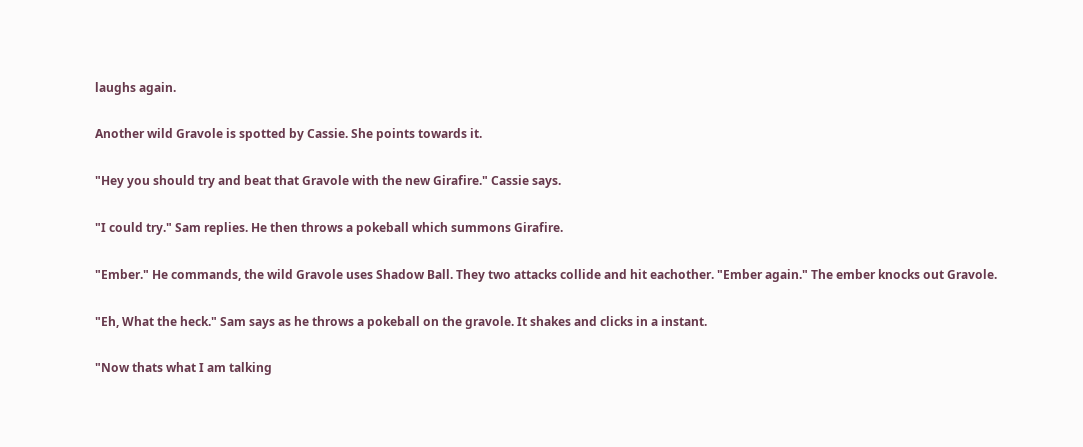laughs again.

Another wild Gravole is spotted by Cassie. She points towards it.

"Hey you should try and beat that Gravole with the new Girafire." Cassie says.

"I could try." Sam replies. He then throws a pokeball which summons Girafire.

"Ember." He commands, the wild Gravole uses Shadow Ball. They two attacks collide and hit eachother. "Ember again." The ember knocks out Gravole.

"Eh, What the heck." Sam says as he throws a pokeball on the gravole. It shakes and clicks in a instant.

"Now thats what I am talking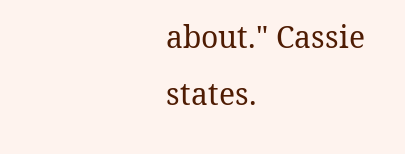about." Cassie states.